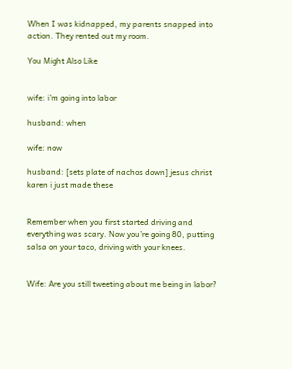When I was kidnapped, my parents snapped into action. They rented out my room.

You Might Also Like


wife: i’m going into labor

husband: when

wife: now

husband: [sets plate of nachos down] jesus christ karen i just made these


Remember when you first started driving and everything was scary. Now you’re going 80, putting salsa on your taco, driving with your knees.


Wife: Are you still tweeting about me being in labor?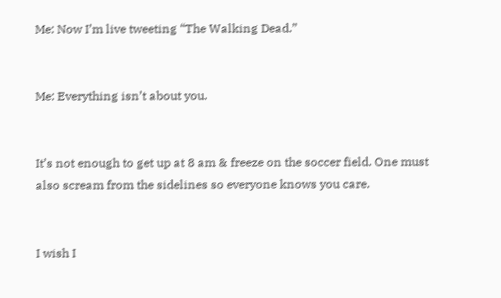Me: Now I’m live tweeting “The Walking Dead.”


Me: Everything isn’t about you.


It’s not enough to get up at 8 am & freeze on the soccer field. One must also scream from the sidelines so everyone knows you care.


I wish I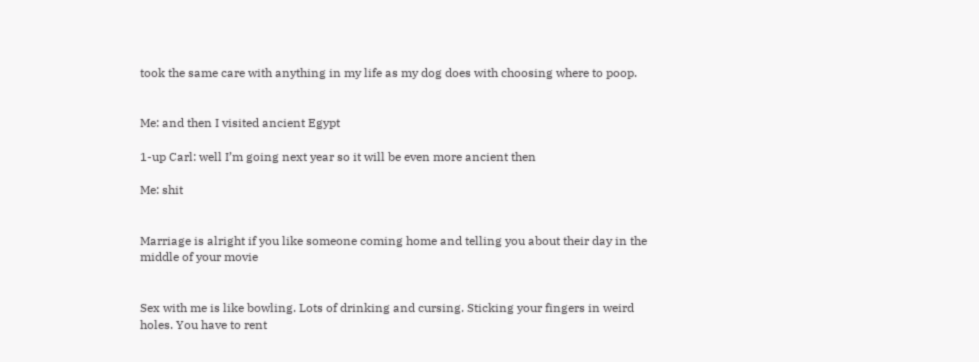took the same care with anything in my life as my dog does with choosing where to poop.


Me: and then I visited ancient Egypt

1-up Carl: well I’m going next year so it will be even more ancient then

Me: shit


Marriage is alright if you like someone coming home and telling you about their day in the middle of your movie


Sex with me is like bowling. Lots of drinking and cursing. Sticking your fingers in weird holes. You have to rent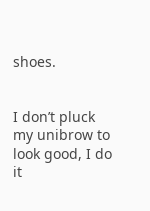shoes.


I don’t pluck my unibrow to look good, I do it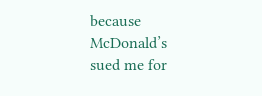because McDonald’s sued me for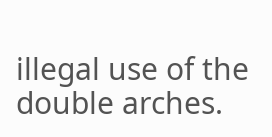illegal use of the double arches.